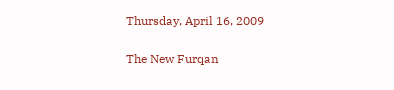Thursday, April 16, 2009

The New Furqan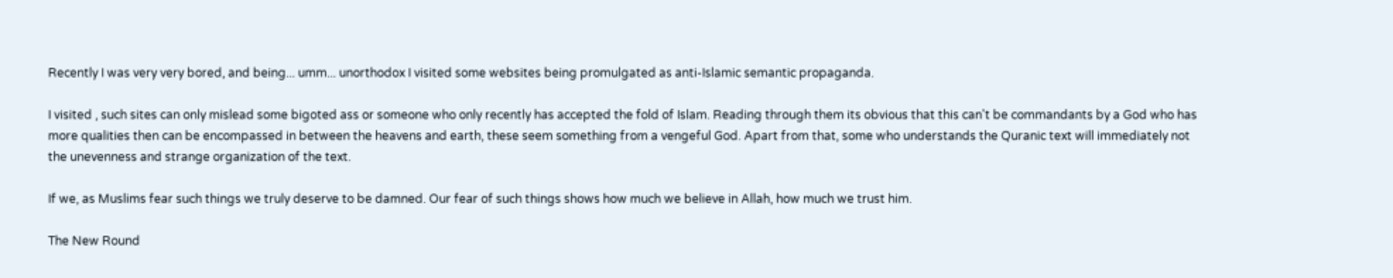Recently I was very very bored, and being... umm... unorthodox I visited some websites being promulgated as anti-Islamic semantic propaganda.

I visited , such sites can only mislead some bigoted ass or someone who only recently has accepted the fold of Islam. Reading through them its obvious that this can't be commandants by a God who has more qualities then can be encompassed in between the heavens and earth, these seem something from a vengeful God. Apart from that, some who understands the Quranic text will immediately not the unevenness and strange organization of the text.

If we, as Muslims fear such things we truly deserve to be damned. Our fear of such things shows how much we believe in Allah, how much we trust him.

The New Round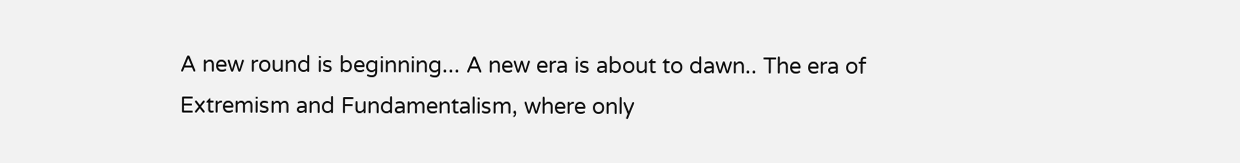A new round is beginning... A new era is about to dawn.. The era of Extremism and Fundamentalism, where only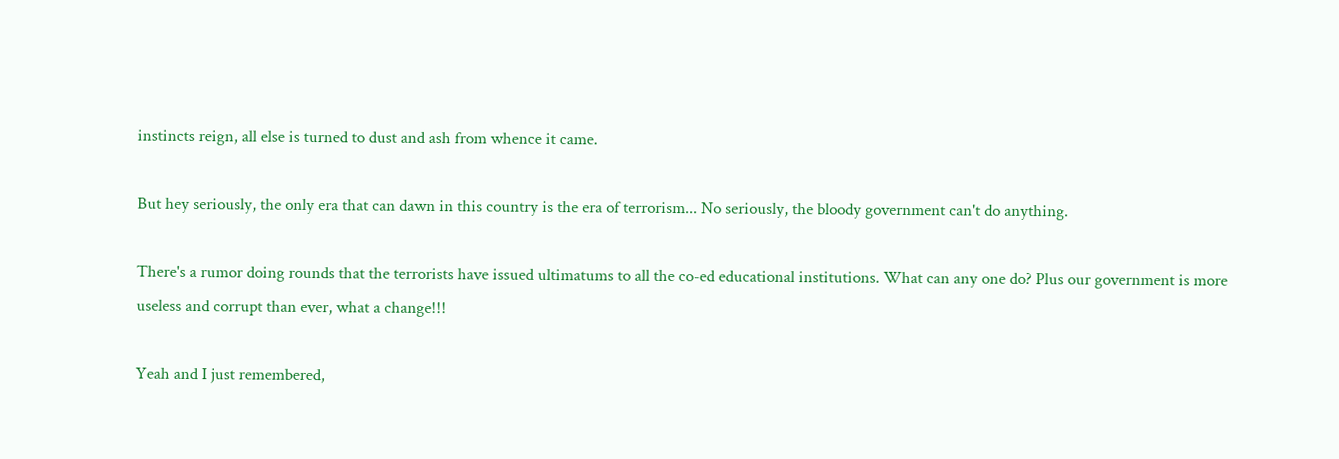instincts reign, all else is turned to dust and ash from whence it came.

But hey seriously, the only era that can dawn in this country is the era of terrorism... No seriously, the bloody government can't do anything.

There's a rumor doing rounds that the terrorists have issued ultimatums to all the co-ed educational institutions. What can any one do? Plus our government is more useless and corrupt than ever, what a change!!!

Yeah and I just remembered,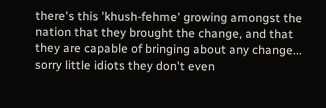there's this 'khush-fehme' growing amongst the nation that they brought the change, and that they are capable of bringing about any change... sorry little idiots they don't even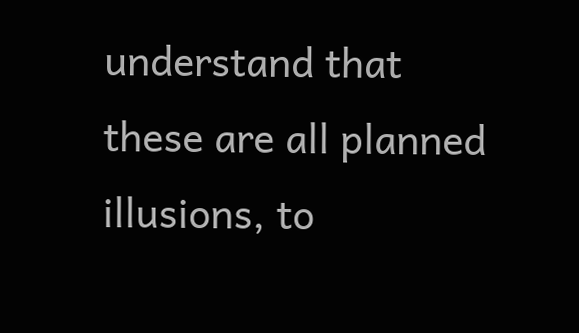understand that these are all planned illusions, to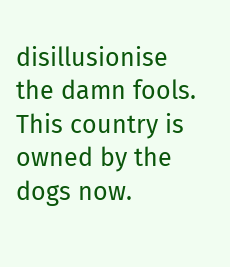disillusionise the damn fools. This country is owned by the dogs now.